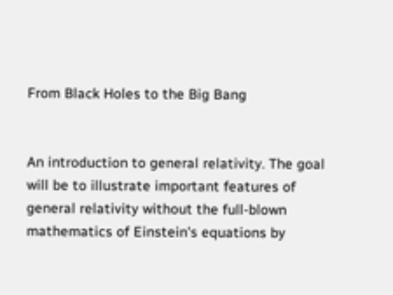From Black Holes to the Big Bang


An introduction to general relativity. The goal will be to illustrate important features of general relativity without the full-blown mathematics of Einstein's equations by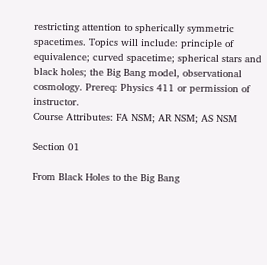restricting attention to spherically symmetric spacetimes. Topics will include: principle of equivalence; curved spacetime; spherical stars and black holes; the Big Bang model, observational cosmology. Prereq: Physics 411 or permission of instructor.
Course Attributes: FA NSM; AR NSM; AS NSM

Section 01

From Black Holes to the Big Bang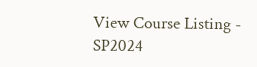View Course Listing - SP2024